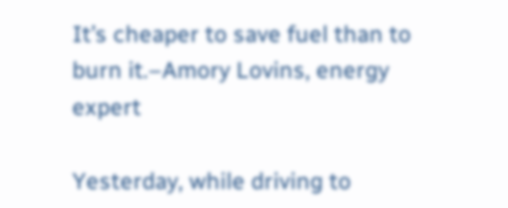It’s cheaper to save fuel than to burn it.–Amory Lovins, energy expert

Yesterday, while driving to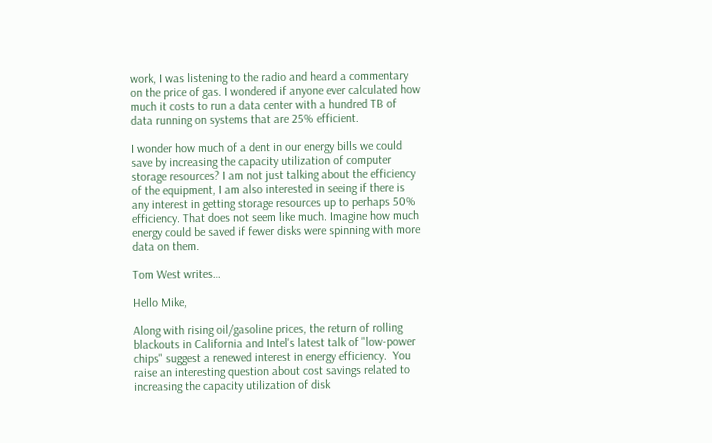work, I was listening to the radio and heard a commentary on the price of gas. I wondered if anyone ever calculated how much it costs to run a data center with a hundred TB of data running on systems that are 25% efficient.

I wonder how much of a dent in our energy bills we could save by increasing the capacity utilization of computer storage resources? I am not just talking about the efficiency of the equipment, I am also interested in seeing if there is any interest in getting storage resources up to perhaps 50% efficiency. That does not seem like much. Imagine how much energy could be saved if fewer disks were spinning with more data on them.

Tom West writes…

Hello Mike,

Along with rising oil/gasoline prices, the return of rolling blackouts in California and Intel's latest talk of "low-power chips" suggest a renewed interest in energy efficiency.  You raise an interesting question about cost savings related to increasing the capacity utilization of disk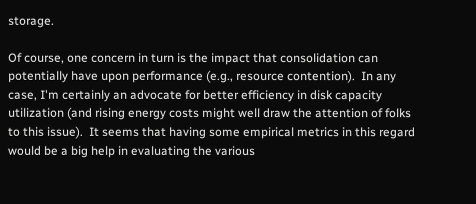storage.

Of course, one concern in turn is the impact that consolidation can potentially have upon performance (e.g., resource contention).  In any case, I'm certainly an advocate for better efficiency in disk capacity utilization (and rising energy costs might well draw the attention of folks to this issue).  It seems that having some empirical metrics in this regard would be a big help in evaluating the various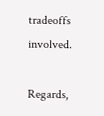tradeoffs involved.

Regards,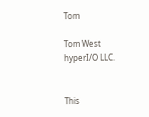Tom

Tom West
hyperI/O LLC.


This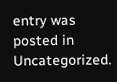entry was posted in Uncategorized.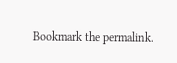Bookmark the permalink.